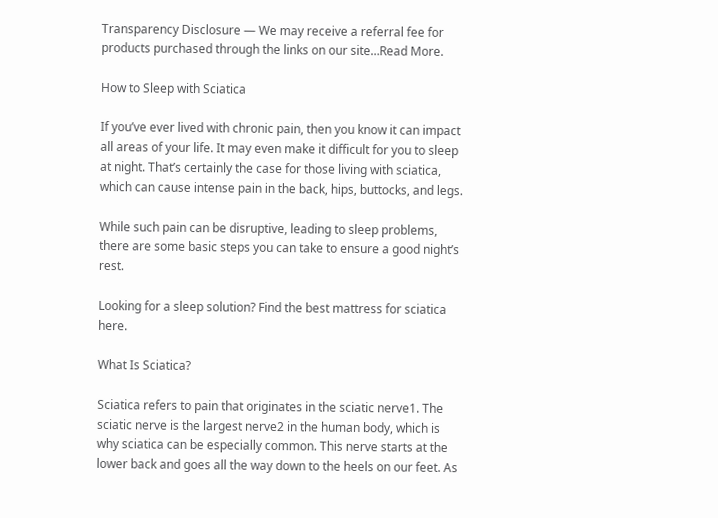Transparency Disclosure — We may receive a referral fee for products purchased through the links on our site…Read More.

How to Sleep with Sciatica

If you’ve ever lived with chronic pain, then you know it can impact all areas of your life. It may even make it difficult for you to sleep at night. That’s certainly the case for those living with sciatica, which can cause intense pain in the back, hips, buttocks, and legs.

While such pain can be disruptive, leading to sleep problems, there are some basic steps you can take to ensure a good night’s rest.

Looking for a sleep solution? Find the best mattress for sciatica here.

What Is Sciatica?

Sciatica refers to pain that originates in the sciatic nerve1. The sciatic nerve is the largest nerve2 in the human body, which is why sciatica can be especially common. This nerve starts at the lower back and goes all the way down to the heels on our feet. As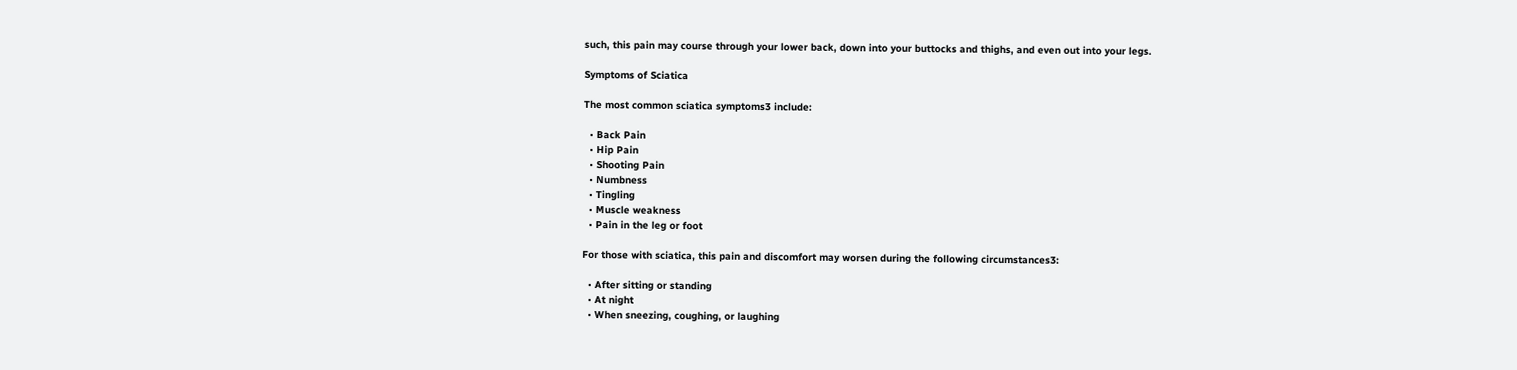such, this pain may course through your lower back, down into your buttocks and thighs, and even out into your legs.

Symptoms of Sciatica

The most common sciatica symptoms3 include:

  • Back Pain
  • Hip Pain
  • Shooting Pain
  • Numbness
  • Tingling
  • Muscle weakness
  • Pain in the leg or foot

For those with sciatica, this pain and discomfort may worsen during the following circumstances3:

  • After sitting or standing
  • At night
  • When sneezing, coughing, or laughing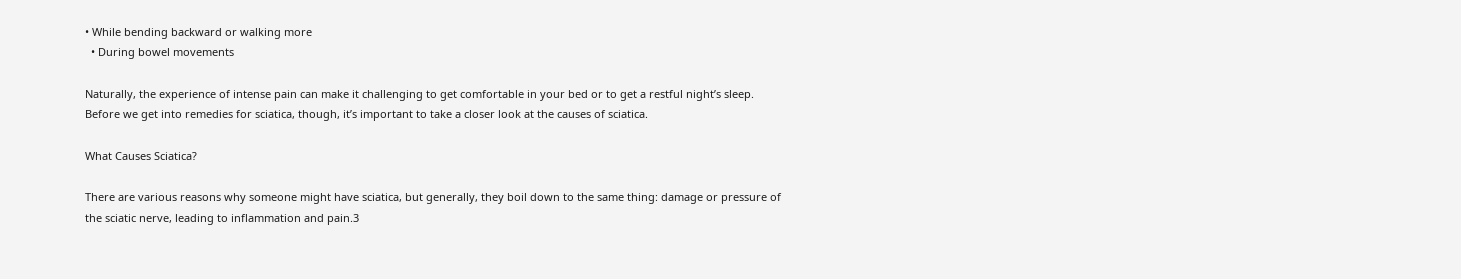• While bending backward or walking more
  • During bowel movements

Naturally, the experience of intense pain can make it challenging to get comfortable in your bed or to get a restful night’s sleep. Before we get into remedies for sciatica, though, it’s important to take a closer look at the causes of sciatica.

What Causes Sciatica?

There are various reasons why someone might have sciatica, but generally, they boil down to the same thing: damage or pressure of the sciatic nerve, leading to inflammation and pain.3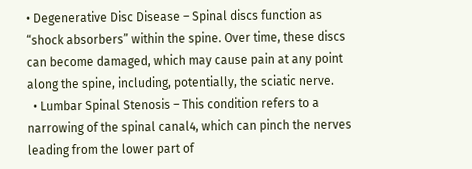• Degenerative Disc Disease – Spinal discs function as “shock absorbers” within the spine. Over time, these discs can become damaged, which may cause pain at any point along the spine, including, potentially, the sciatic nerve.
  • Lumbar Spinal Stenosis – This condition refers to a narrowing of the spinal canal4, which can pinch the nerves leading from the lower part of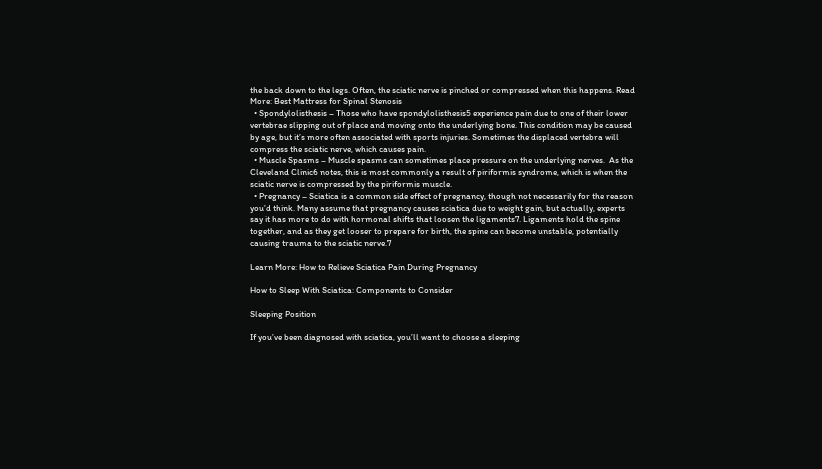the back down to the legs. Often, the sciatic nerve is pinched or compressed when this happens. Read More: Best Mattress for Spinal Stenosis
  • Spondylolisthesis – Those who have spondylolisthesis5 experience pain due to one of their lower vertebrae slipping out of place and moving onto the underlying bone. This condition may be caused by age, but it’s more often associated with sports injuries. Sometimes the displaced vertebra will compress the sciatic nerve, which causes pain.
  • Muscle Spasms – Muscle spasms can sometimes place pressure on the underlying nerves.  As the Cleveland Clinic6 notes, this is most commonly a result of piriformis syndrome, which is when the sciatic nerve is compressed by the piriformis muscle.
  • Pregnancy – Sciatica is a common side effect of pregnancy, though not necessarily for the reason you’d think. Many assume that pregnancy causes sciatica due to weight gain, but actually, experts say it has more to do with hormonal shifts that loosen the ligaments7. Ligaments hold the spine together, and as they get looser to prepare for birth, the spine can become unstable, potentially causing trauma to the sciatic nerve.7

Learn More: How to Relieve Sciatica Pain During Pregnancy

How to Sleep With Sciatica: Components to Consider

Sleeping Position

If you’ve been diagnosed with sciatica, you’ll want to choose a sleeping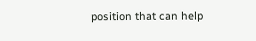position that can help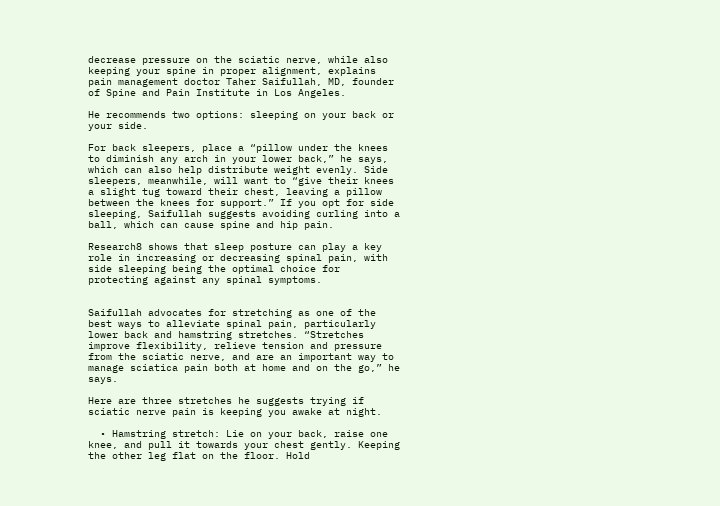decrease pressure on the sciatic nerve, while also keeping your spine in proper alignment, explains pain management doctor Taher Saifullah, MD, founder of Spine and Pain Institute in Los Angeles.

He recommends two options: sleeping on your back or your side.

For back sleepers, place a “pillow under the knees to diminish any arch in your lower back,” he says, which can also help distribute weight evenly. Side sleepers, meanwhile, will want to “give their knees a slight tug toward their chest, leaving a pillow between the knees for support.” If you opt for side sleeping, Saifullah suggests avoiding curling into a ball, which can cause spine and hip pain.

Research8 shows that sleep posture can play a key role in increasing or decreasing spinal pain, with side sleeping being the optimal choice for protecting against any spinal symptoms.


Saifullah advocates for stretching as one of the best ways to alleviate spinal pain, particularly lower back and hamstring stretches. “Stretches improve flexibility, relieve tension and pressure from the sciatic nerve, and are an important way to manage sciatica pain both at home and on the go,” he says.

Here are three stretches he suggests trying if sciatic nerve pain is keeping you awake at night.

  • Hamstring stretch: Lie on your back, raise one knee, and pull it towards your chest gently. Keeping the other leg flat on the floor. Hold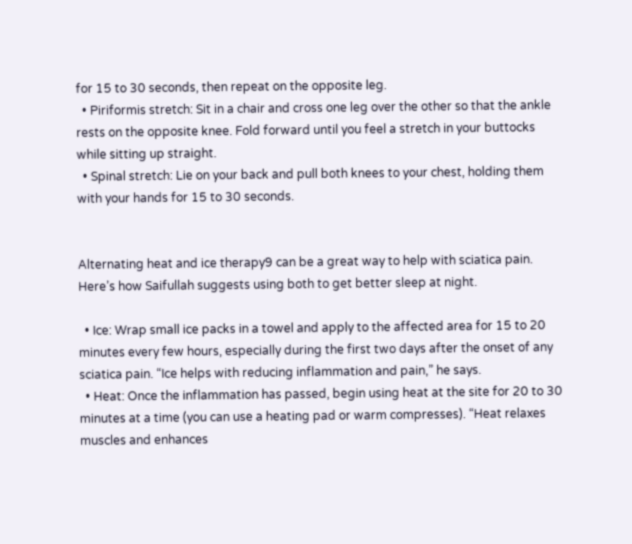for 15 to 30 seconds, then repeat on the opposite leg.
  • Piriformis stretch: Sit in a chair and cross one leg over the other so that the ankle rests on the opposite knee. Fold forward until you feel a stretch in your buttocks while sitting up straight.
  • Spinal stretch: Lie on your back and pull both knees to your chest, holding them with your hands for 15 to 30 seconds.


Alternating heat and ice therapy9 can be a great way to help with sciatica pain. Here’s how Saifullah suggests using both to get better sleep at night.

  • Ice: Wrap small ice packs in a towel and apply to the affected area for 15 to 20 minutes every few hours, especially during the first two days after the onset of any sciatica pain. “Ice helps with reducing inflammation and pain,” he says.
  • Heat: Once the inflammation has passed, begin using heat at the site for 20 to 30 minutes at a time (you can use a heating pad or warm compresses). “Heat relaxes muscles and enhances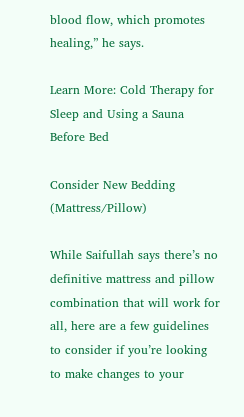blood flow, which promotes healing,” he says.

Learn More: Cold Therapy for Sleep and Using a Sauna Before Bed

Consider New Bedding (Mattress/Pillow)

While Saifullah says there’s no definitive mattress and pillow combination that will work for all, here are a few guidelines to consider if you’re looking to make changes to your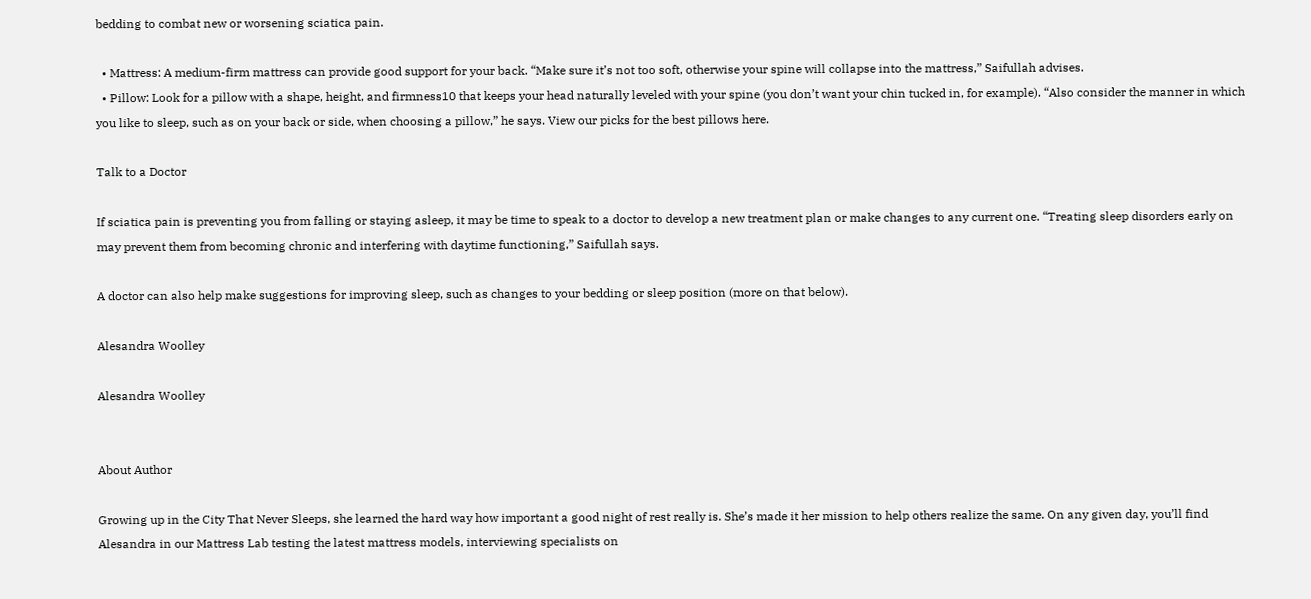bedding to combat new or worsening sciatica pain.

  • Mattress: A medium-firm mattress can provide good support for your back. “Make sure it’s not too soft, otherwise your spine will collapse into the mattress,” Saifullah advises.
  • Pillow: Look for a pillow with a shape, height, and firmness10 that keeps your head naturally leveled with your spine (you don’t want your chin tucked in, for example). “Also consider the manner in which you like to sleep, such as on your back or side, when choosing a pillow,” he says. View our picks for the best pillows here.

Talk to a Doctor

If sciatica pain is preventing you from falling or staying asleep, it may be time to speak to a doctor to develop a new treatment plan or make changes to any current one. “Treating sleep disorders early on may prevent them from becoming chronic and interfering with daytime functioning,” Saifullah says.

A doctor can also help make suggestions for improving sleep, such as changes to your bedding or sleep position (more on that below).

Alesandra Woolley

Alesandra Woolley


About Author

Growing up in the City That Never Sleeps, she learned the hard way how important a good night of rest really is. She’s made it her mission to help others realize the same. On any given day, you’ll find Alesandra in our Mattress Lab testing the latest mattress models, interviewing specialists on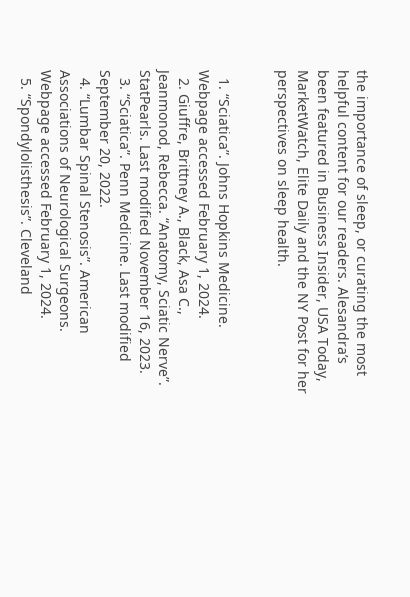the importance of sleep, or curating the most helpful content for our readers. Alesandra’s been featured in Business Insider, USA Today, MarketWatch, Elite Daily and the NY Post for her perspectives on sleep health.


  1. “Sciatica”. Johns Hopkins Medicine. Webpage accessed February 1, 2024.
  2. Giuffre, Brittney A., Black, Asa C., Jeanmonod, Rebecca. “Anatomy, Sciatic Nerve”. StatPearls. Last modified November 16, 2023.
  3. “Sciatica”. Penn Medicine. Last modified September 20, 2022.
  4. “Lumbar Spinal Stenosis”. American Associations of Neurological Surgeons. Webpage accessed February 1, 2024.
  5. “Spondylolisthesis”. Cleveland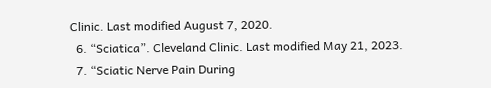Clinic. Last modified August 7, 2020.
  6. “Sciatica”. Cleveland Clinic. Last modified May 21, 2023.
  7. “Sciatic Nerve Pain During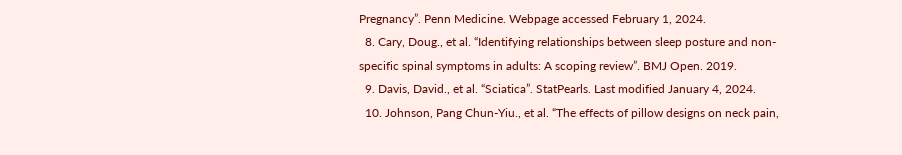Pregnancy”. Penn Medicine. Webpage accessed February 1, 2024.
  8. Cary, Doug., et al. “Identifying relationships between sleep posture and non-specific spinal symptoms in adults: A scoping review”. BMJ Open. 2019.
  9. Davis, David., et al. “Sciatica”. StatPearls. Last modified January 4, 2024.
  10. Johnson, Pang Chun-Yiu., et al. “The effects of pillow designs on neck pain,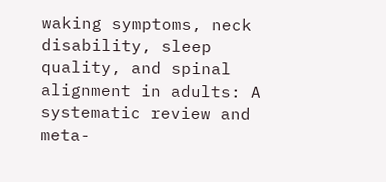waking symptoms, neck disability, sleep quality, and spinal alignment in adults: A systematic review and meta-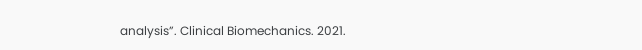analysis”. Clinical Biomechanics. 2021.